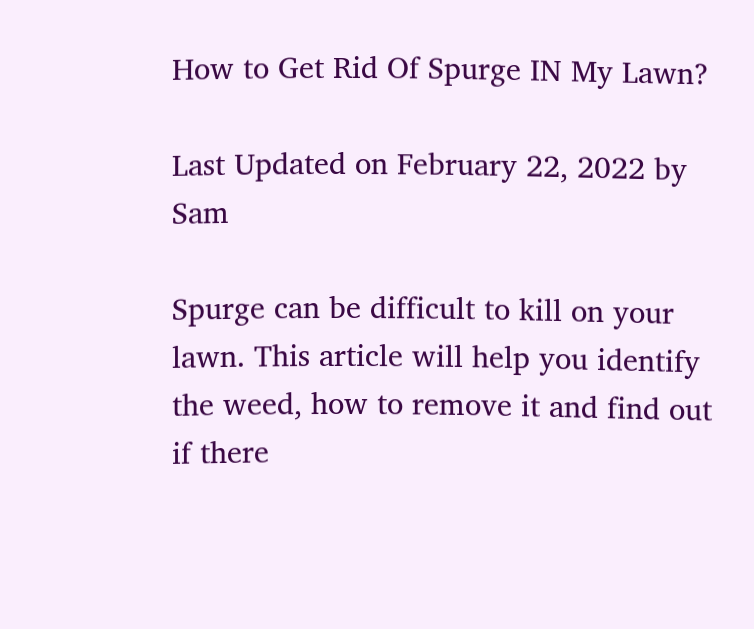How to Get Rid Of Spurge IN My Lawn?

Last Updated on February 22, 2022 by Sam

Spurge can be difficult to kill on your lawn. This article will help you identify the weed, how to remove it and find out if there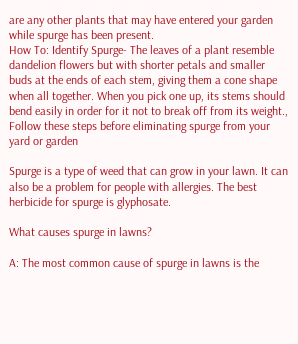are any other plants that may have entered your garden while spurge has been present.
How To: Identify Spurge- The leaves of a plant resemble dandelion flowers but with shorter petals and smaller buds at the ends of each stem, giving them a cone shape when all together. When you pick one up, its stems should bend easily in order for it not to break off from its weight., Follow these steps before eliminating spurge from your yard or garden

Spurge is a type of weed that can grow in your lawn. It can also be a problem for people with allergies. The best herbicide for spurge is glyphosate.

What causes spurge in lawns?

A: The most common cause of spurge in lawns is the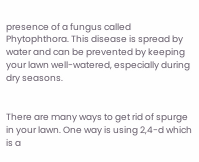presence of a fungus called Phytophthora. This disease is spread by water and can be prevented by keeping your lawn well-watered, especially during dry seasons.


There are many ways to get rid of spurge in your lawn. One way is using 2,4-d which is a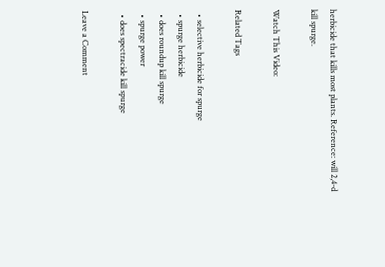herbicide that kills most plants. Reference: will 2,4-d kill spurge.

Watch This Video:

Related Tags

  • selective herbicide for spurge
  • spurge herbicide
  • does roundup kill spurge
  • spurge power
  • does spectracide kill spurge

Leave a Comment